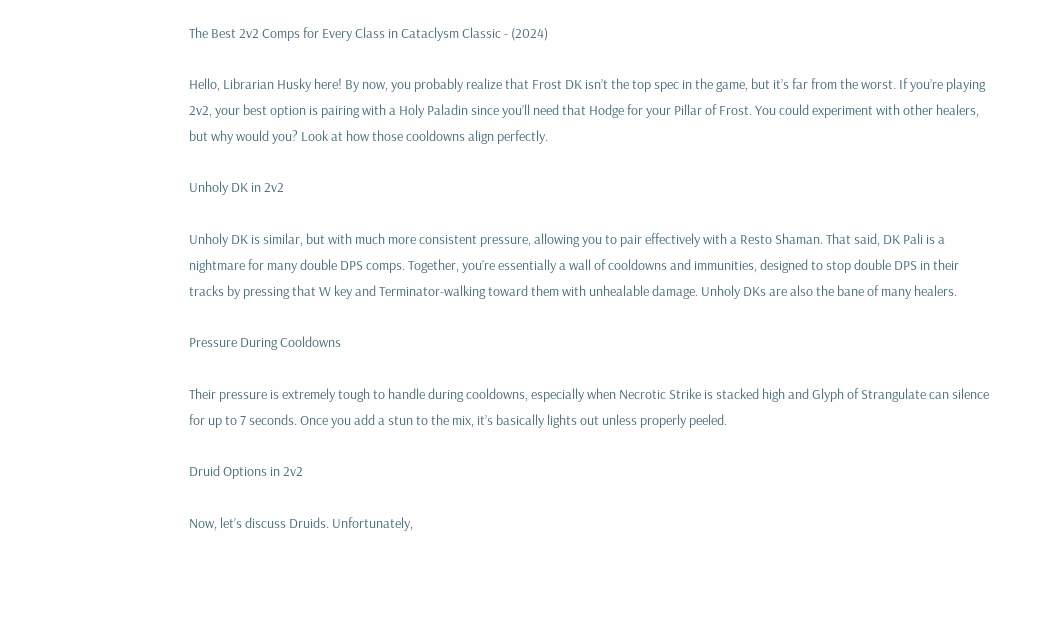The Best 2v2 Comps for Every Class in Cataclysm Classic - (2024)

Hello, Librarian Husky here! By now, you probably realize that Frost DK isn’t the top spec in the game, but it’s far from the worst. If you’re playing 2v2, your best option is pairing with a Holy Paladin since you’ll need that Hodge for your Pillar of Frost. You could experiment with other healers, but why would you? Look at how those cooldowns align perfectly.

Unholy DK in 2v2

Unholy DK is similar, but with much more consistent pressure, allowing you to pair effectively with a Resto Shaman. That said, DK Pali is a nightmare for many double DPS comps. Together, you’re essentially a wall of cooldowns and immunities, designed to stop double DPS in their tracks by pressing that W key and Terminator-walking toward them with unhealable damage. Unholy DKs are also the bane of many healers.

Pressure During Cooldowns

Their pressure is extremely tough to handle during cooldowns, especially when Necrotic Strike is stacked high and Glyph of Strangulate can silence for up to 7 seconds. Once you add a stun to the mix, it’s basically lights out unless properly peeled.

Druid Options in 2v2

Now, let’s discuss Druids. Unfortunately,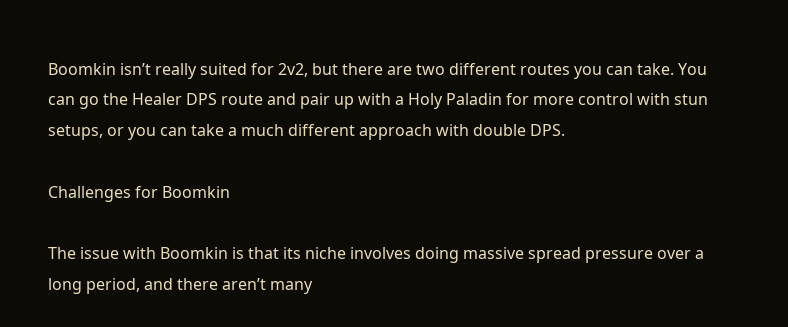Boomkin isn’t really suited for 2v2, but there are two different routes you can take. You can go the Healer DPS route and pair up with a Holy Paladin for more control with stun setups, or you can take a much different approach with double DPS.

Challenges for Boomkin

The issue with Boomkin is that its niche involves doing massive spread pressure over a long period, and there aren’t many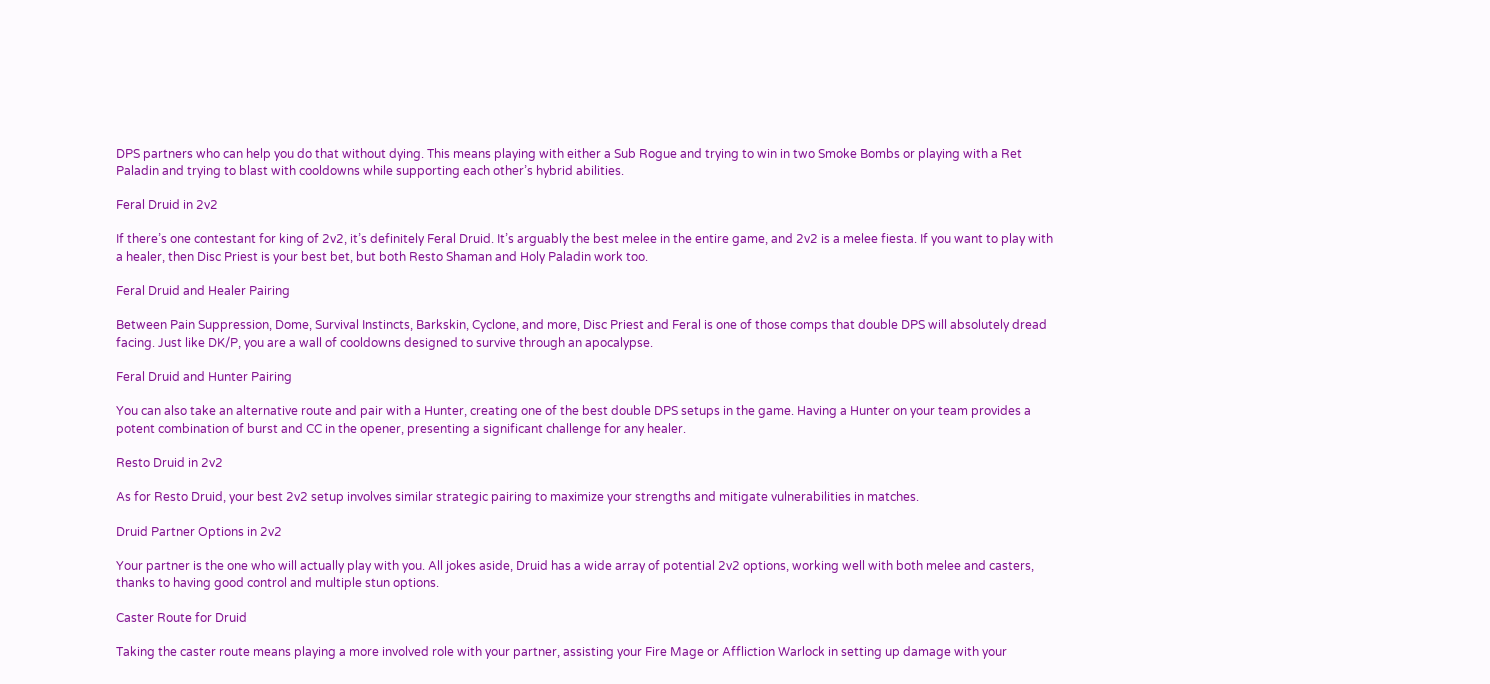DPS partners who can help you do that without dying. This means playing with either a Sub Rogue and trying to win in two Smoke Bombs or playing with a Ret Paladin and trying to blast with cooldowns while supporting each other’s hybrid abilities.

Feral Druid in 2v2

If there’s one contestant for king of 2v2, it’s definitely Feral Druid. It’s arguably the best melee in the entire game, and 2v2 is a melee fiesta. If you want to play with a healer, then Disc Priest is your best bet, but both Resto Shaman and Holy Paladin work too.

Feral Druid and Healer Pairing

Between Pain Suppression, Dome, Survival Instincts, Barkskin, Cyclone, and more, Disc Priest and Feral is one of those comps that double DPS will absolutely dread facing. Just like DK/P, you are a wall of cooldowns designed to survive through an apocalypse.

Feral Druid and Hunter Pairing

You can also take an alternative route and pair with a Hunter, creating one of the best double DPS setups in the game. Having a Hunter on your team provides a potent combination of burst and CC in the opener, presenting a significant challenge for any healer.

Resto Druid in 2v2

As for Resto Druid, your best 2v2 setup involves similar strategic pairing to maximize your strengths and mitigate vulnerabilities in matches.

Druid Partner Options in 2v2

Your partner is the one who will actually play with you. All jokes aside, Druid has a wide array of potential 2v2 options, working well with both melee and casters, thanks to having good control and multiple stun options.

Caster Route for Druid

Taking the caster route means playing a more involved role with your partner, assisting your Fire Mage or Affliction Warlock in setting up damage with your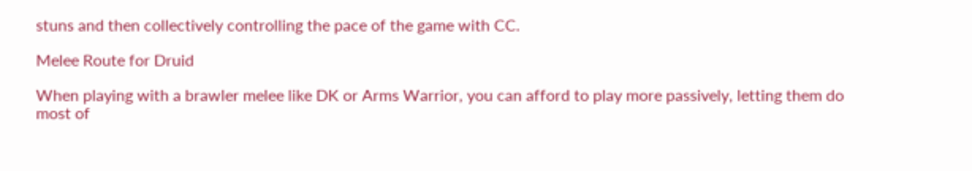stuns and then collectively controlling the pace of the game with CC.

Melee Route for Druid

When playing with a brawler melee like DK or Arms Warrior, you can afford to play more passively, letting them do most of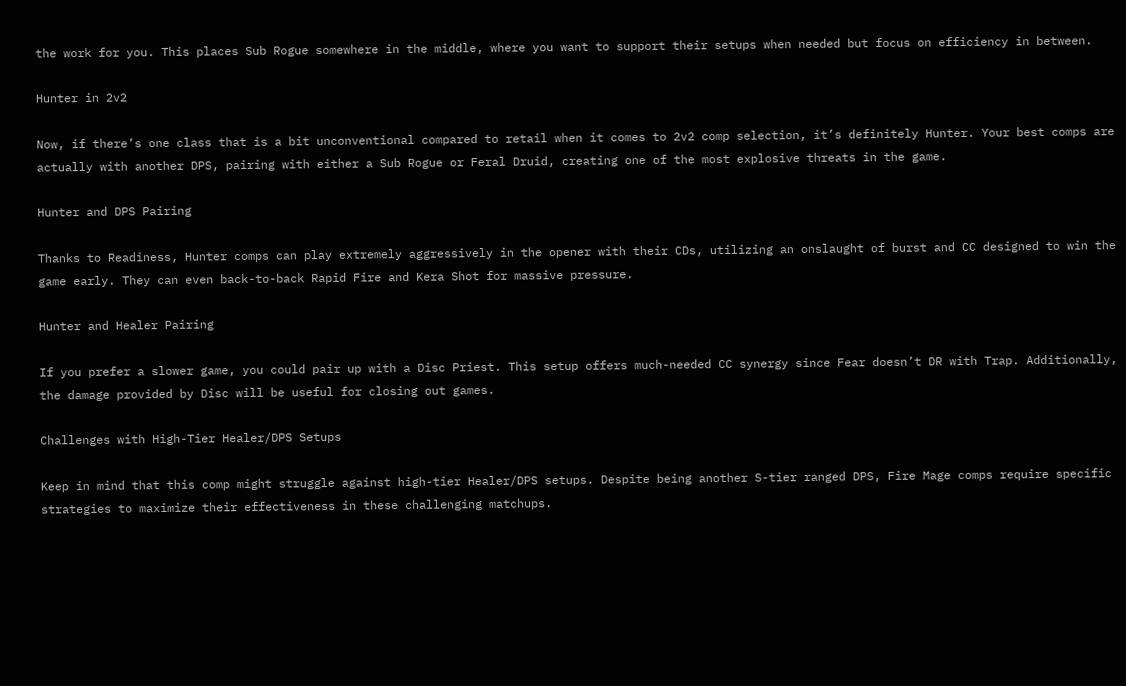the work for you. This places Sub Rogue somewhere in the middle, where you want to support their setups when needed but focus on efficiency in between.

Hunter in 2v2

Now, if there’s one class that is a bit unconventional compared to retail when it comes to 2v2 comp selection, it’s definitely Hunter. Your best comps are actually with another DPS, pairing with either a Sub Rogue or Feral Druid, creating one of the most explosive threats in the game.

Hunter and DPS Pairing

Thanks to Readiness, Hunter comps can play extremely aggressively in the opener with their CDs, utilizing an onslaught of burst and CC designed to win the game early. They can even back-to-back Rapid Fire and Kera Shot for massive pressure.

Hunter and Healer Pairing

If you prefer a slower game, you could pair up with a Disc Priest. This setup offers much-needed CC synergy since Fear doesn’t DR with Trap. Additionally, the damage provided by Disc will be useful for closing out games.

Challenges with High-Tier Healer/DPS Setups

Keep in mind that this comp might struggle against high-tier Healer/DPS setups. Despite being another S-tier ranged DPS, Fire Mage comps require specific strategies to maximize their effectiveness in these challenging matchups.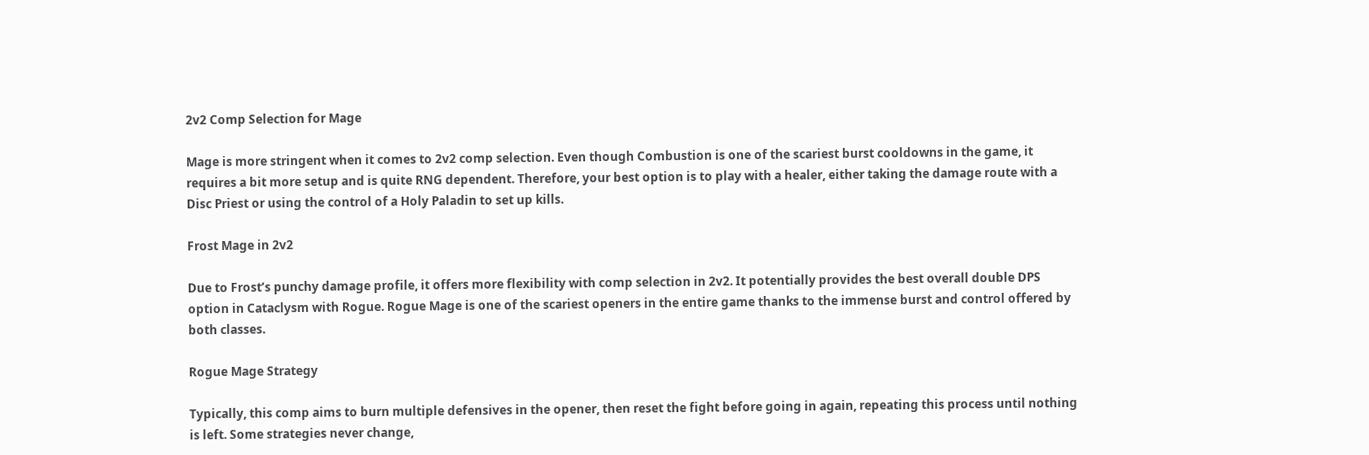2v2 Comp Selection for Mage

Mage is more stringent when it comes to 2v2 comp selection. Even though Combustion is one of the scariest burst cooldowns in the game, it requires a bit more setup and is quite RNG dependent. Therefore, your best option is to play with a healer, either taking the damage route with a Disc Priest or using the control of a Holy Paladin to set up kills.

Frost Mage in 2v2

Due to Frost’s punchy damage profile, it offers more flexibility with comp selection in 2v2. It potentially provides the best overall double DPS option in Cataclysm with Rogue. Rogue Mage is one of the scariest openers in the entire game thanks to the immense burst and control offered by both classes.

Rogue Mage Strategy

Typically, this comp aims to burn multiple defensives in the opener, then reset the fight before going in again, repeating this process until nothing is left. Some strategies never change,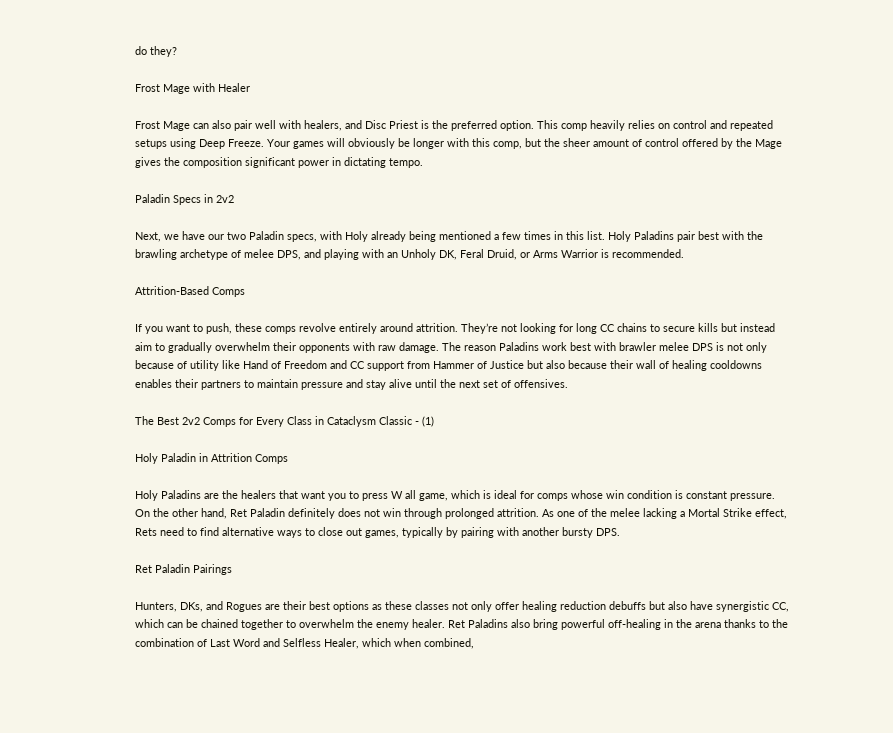do they?

Frost Mage with Healer

Frost Mage can also pair well with healers, and Disc Priest is the preferred option. This comp heavily relies on control and repeated setups using Deep Freeze. Your games will obviously be longer with this comp, but the sheer amount of control offered by the Mage gives the composition significant power in dictating tempo.

Paladin Specs in 2v2

Next, we have our two Paladin specs, with Holy already being mentioned a few times in this list. Holy Paladins pair best with the brawling archetype of melee DPS, and playing with an Unholy DK, Feral Druid, or Arms Warrior is recommended.

Attrition-Based Comps

If you want to push, these comps revolve entirely around attrition. They’re not looking for long CC chains to secure kills but instead aim to gradually overwhelm their opponents with raw damage. The reason Paladins work best with brawler melee DPS is not only because of utility like Hand of Freedom and CC support from Hammer of Justice but also because their wall of healing cooldowns enables their partners to maintain pressure and stay alive until the next set of offensives.

The Best 2v2 Comps for Every Class in Cataclysm Classic - (1)

Holy Paladin in Attrition Comps

Holy Paladins are the healers that want you to press W all game, which is ideal for comps whose win condition is constant pressure. On the other hand, Ret Paladin definitely does not win through prolonged attrition. As one of the melee lacking a Mortal Strike effect, Rets need to find alternative ways to close out games, typically by pairing with another bursty DPS.

Ret Paladin Pairings

Hunters, DKs, and Rogues are their best options as these classes not only offer healing reduction debuffs but also have synergistic CC, which can be chained together to overwhelm the enemy healer. Ret Paladins also bring powerful off-healing in the arena thanks to the combination of Last Word and Selfless Healer, which when combined,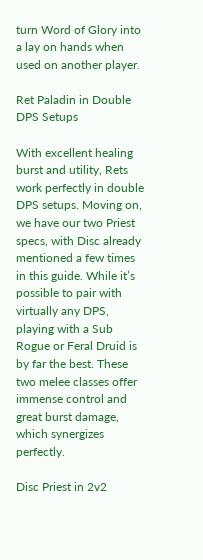turn Word of Glory into a lay on hands when used on another player.

Ret Paladin in Double DPS Setups

With excellent healing burst and utility, Rets work perfectly in double DPS setups. Moving on, we have our two Priest specs, with Disc already mentioned a few times in this guide. While it’s possible to pair with virtually any DPS, playing with a Sub Rogue or Feral Druid is by far the best. These two melee classes offer immense control and great burst damage, which synergizes perfectly.

Disc Priest in 2v2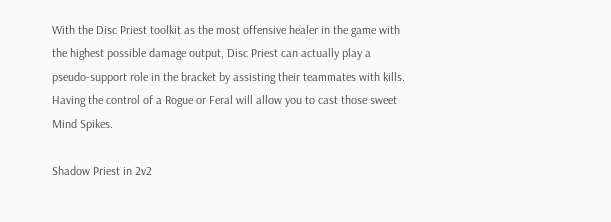With the Disc Priest toolkit as the most offensive healer in the game with the highest possible damage output, Disc Priest can actually play a pseudo-support role in the bracket by assisting their teammates with kills. Having the control of a Rogue or Feral will allow you to cast those sweet Mind Spikes.

Shadow Priest in 2v2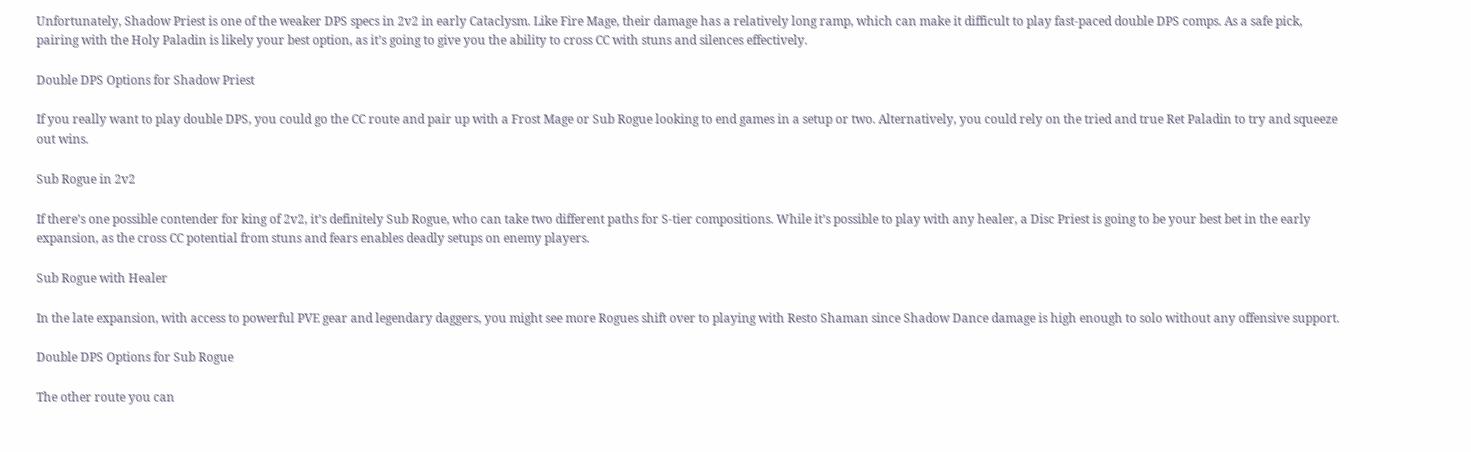Unfortunately, Shadow Priest is one of the weaker DPS specs in 2v2 in early Cataclysm. Like Fire Mage, their damage has a relatively long ramp, which can make it difficult to play fast-paced double DPS comps. As a safe pick, pairing with the Holy Paladin is likely your best option, as it’s going to give you the ability to cross CC with stuns and silences effectively.

Double DPS Options for Shadow Priest

If you really want to play double DPS, you could go the CC route and pair up with a Frost Mage or Sub Rogue looking to end games in a setup or two. Alternatively, you could rely on the tried and true Ret Paladin to try and squeeze out wins.

Sub Rogue in 2v2

If there’s one possible contender for king of 2v2, it’s definitely Sub Rogue, who can take two different paths for S-tier compositions. While it’s possible to play with any healer, a Disc Priest is going to be your best bet in the early expansion, as the cross CC potential from stuns and fears enables deadly setups on enemy players.

Sub Rogue with Healer

In the late expansion, with access to powerful PVE gear and legendary daggers, you might see more Rogues shift over to playing with Resto Shaman since Shadow Dance damage is high enough to solo without any offensive support.

Double DPS Options for Sub Rogue

The other route you can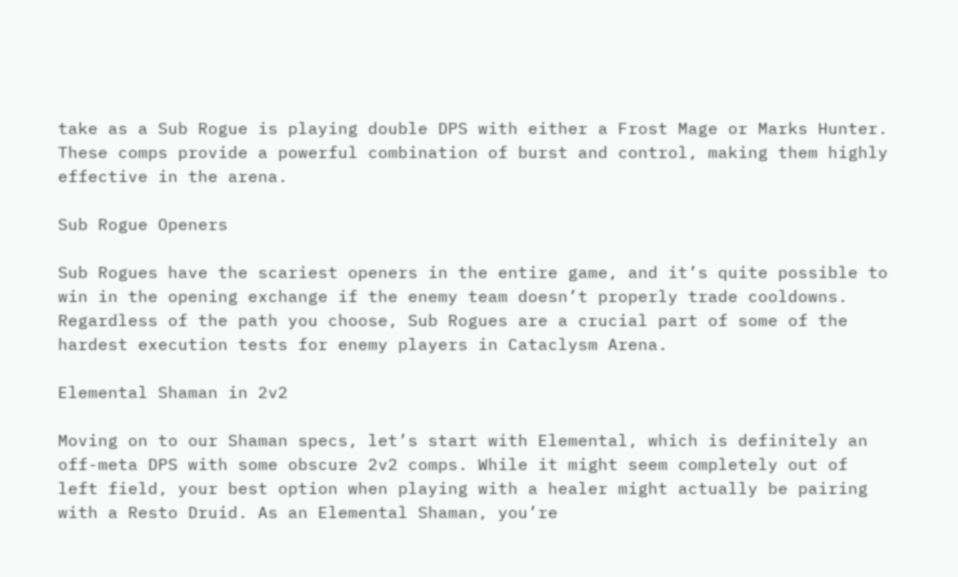take as a Sub Rogue is playing double DPS with either a Frost Mage or Marks Hunter. These comps provide a powerful combination of burst and control, making them highly effective in the arena.

Sub Rogue Openers

Sub Rogues have the scariest openers in the entire game, and it’s quite possible to win in the opening exchange if the enemy team doesn’t properly trade cooldowns. Regardless of the path you choose, Sub Rogues are a crucial part of some of the hardest execution tests for enemy players in Cataclysm Arena.

Elemental Shaman in 2v2

Moving on to our Shaman specs, let’s start with Elemental, which is definitely an off-meta DPS with some obscure 2v2 comps. While it might seem completely out of left field, your best option when playing with a healer might actually be pairing with a Resto Druid. As an Elemental Shaman, you’re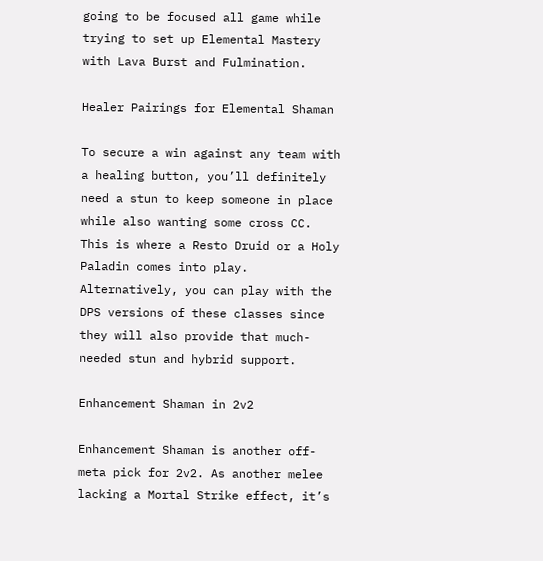going to be focused all game while trying to set up Elemental Mastery with Lava Burst and Fulmination.

Healer Pairings for Elemental Shaman

To secure a win against any team with a healing button, you’ll definitely need a stun to keep someone in place while also wanting some cross CC. This is where a Resto Druid or a Holy Paladin comes into play. Alternatively, you can play with the DPS versions of these classes since they will also provide that much-needed stun and hybrid support.

Enhancement Shaman in 2v2

Enhancement Shaman is another off-meta pick for 2v2. As another melee lacking a Mortal Strike effect, it’s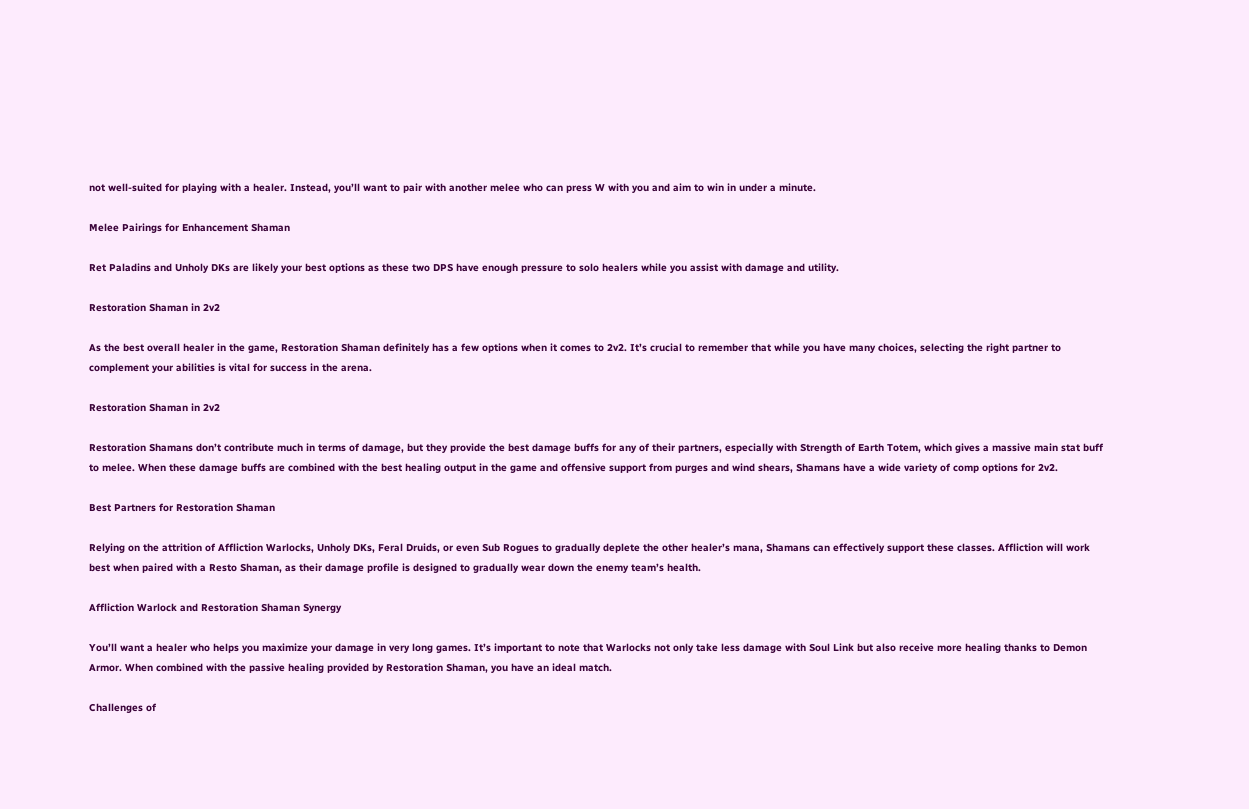not well-suited for playing with a healer. Instead, you’ll want to pair with another melee who can press W with you and aim to win in under a minute.

Melee Pairings for Enhancement Shaman

Ret Paladins and Unholy DKs are likely your best options as these two DPS have enough pressure to solo healers while you assist with damage and utility.

Restoration Shaman in 2v2

As the best overall healer in the game, Restoration Shaman definitely has a few options when it comes to 2v2. It’s crucial to remember that while you have many choices, selecting the right partner to complement your abilities is vital for success in the arena.

Restoration Shaman in 2v2

Restoration Shamans don’t contribute much in terms of damage, but they provide the best damage buffs for any of their partners, especially with Strength of Earth Totem, which gives a massive main stat buff to melee. When these damage buffs are combined with the best healing output in the game and offensive support from purges and wind shears, Shamans have a wide variety of comp options for 2v2.

Best Partners for Restoration Shaman

Relying on the attrition of Affliction Warlocks, Unholy DKs, Feral Druids, or even Sub Rogues to gradually deplete the other healer’s mana, Shamans can effectively support these classes. Affliction will work best when paired with a Resto Shaman, as their damage profile is designed to gradually wear down the enemy team’s health.

Affliction Warlock and Restoration Shaman Synergy

You’ll want a healer who helps you maximize your damage in very long games. It’s important to note that Warlocks not only take less damage with Soul Link but also receive more healing thanks to Demon Armor. When combined with the passive healing provided by Restoration Shaman, you have an ideal match.

Challenges of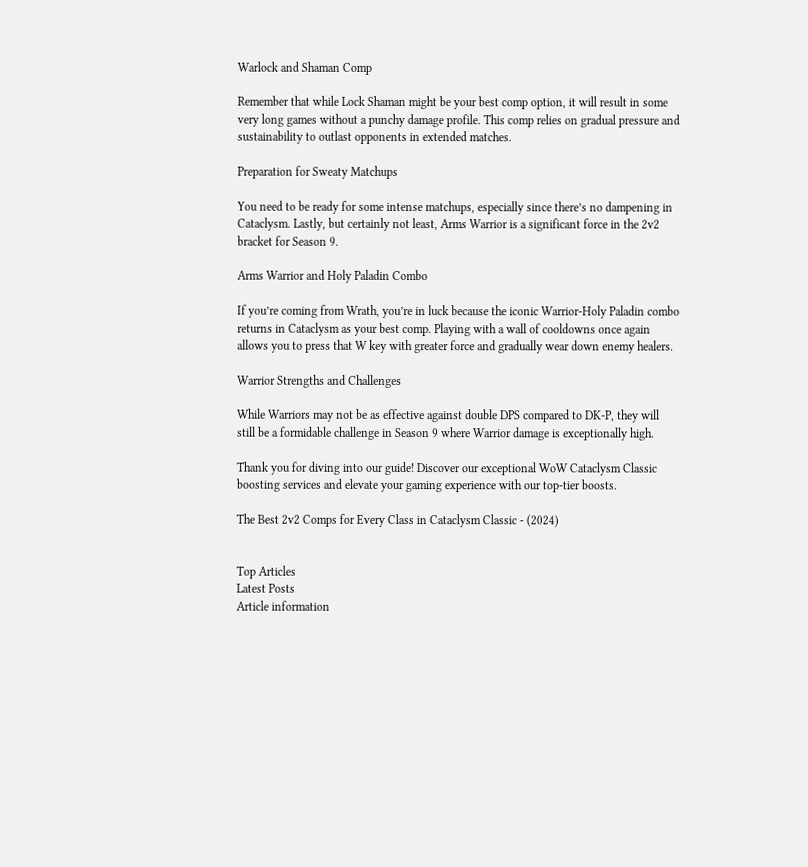Warlock and Shaman Comp

Remember that while Lock Shaman might be your best comp option, it will result in some very long games without a punchy damage profile. This comp relies on gradual pressure and sustainability to outlast opponents in extended matches.

Preparation for Sweaty Matchups

You need to be ready for some intense matchups, especially since there’s no dampening in Cataclysm. Lastly, but certainly not least, Arms Warrior is a significant force in the 2v2 bracket for Season 9.

Arms Warrior and Holy Paladin Combo

If you’re coming from Wrath, you’re in luck because the iconic Warrior-Holy Paladin combo returns in Cataclysm as your best comp. Playing with a wall of cooldowns once again allows you to press that W key with greater force and gradually wear down enemy healers.

Warrior Strengths and Challenges

While Warriors may not be as effective against double DPS compared to DK-P, they will still be a formidable challenge in Season 9 where Warrior damage is exceptionally high.

Thank you for diving into our guide! Discover our exceptional WoW Cataclysm Classic boosting services and elevate your gaming experience with our top-tier boosts.

The Best 2v2 Comps for Every Class in Cataclysm Classic - (2024)


Top Articles
Latest Posts
Article information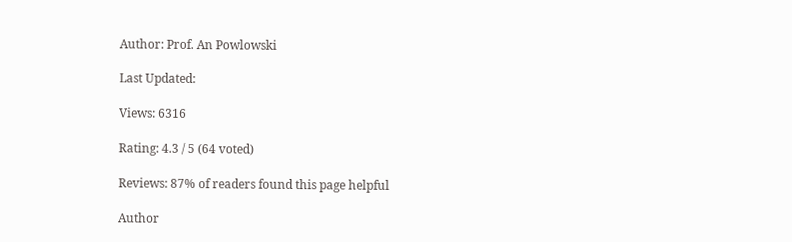Author: Prof. An Powlowski

Last Updated:

Views: 6316

Rating: 4.3 / 5 (64 voted)

Reviews: 87% of readers found this page helpful

Author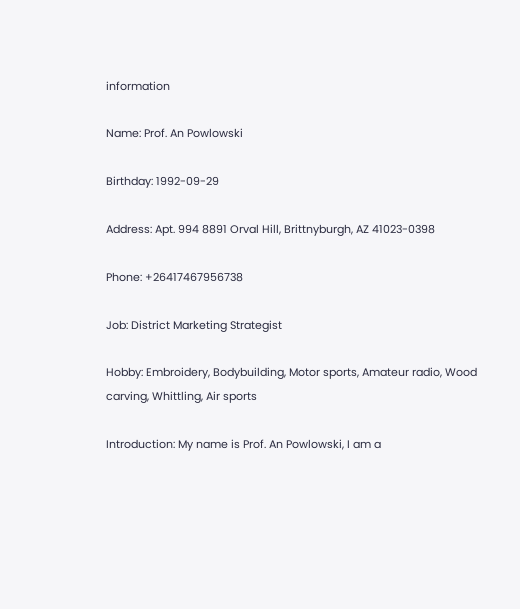information

Name: Prof. An Powlowski

Birthday: 1992-09-29

Address: Apt. 994 8891 Orval Hill, Brittnyburgh, AZ 41023-0398

Phone: +26417467956738

Job: District Marketing Strategist

Hobby: Embroidery, Bodybuilding, Motor sports, Amateur radio, Wood carving, Whittling, Air sports

Introduction: My name is Prof. An Powlowski, I am a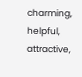charming, helpful, attractive,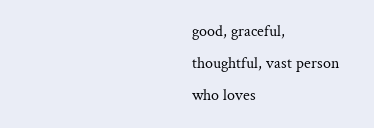good, graceful, thoughtful, vast person who loves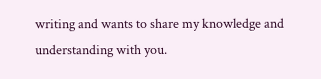writing and wants to share my knowledge and understanding with you.